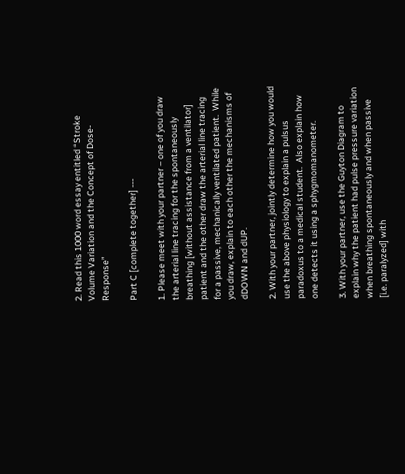2. Read this 1000 word essay entitled “Stroke Volume Variation and the Concept of Dose-Response”

Part C [complete together] ---

1. Please meet with your partner – one of you draw the arterial line tracing for the spontaneously breathing [without assistance from a ventilator] patient and the other draw the arterial line tracing for a passive, mechanically ventilated patient.  While you draw, explain to each other the mechanisms of dDOWN and dUP.

2. With your partner, jointly determine how you would use the above physiology to explain a pulsus paradoxus to a medical student.  Also explain how one detects it using a sphygmomanometer.

3. With your partner, use the Guyton Diagram to explain why the patient had pulse pressure variation when breathing spontaneously and when passive [i.e. paralyzed] with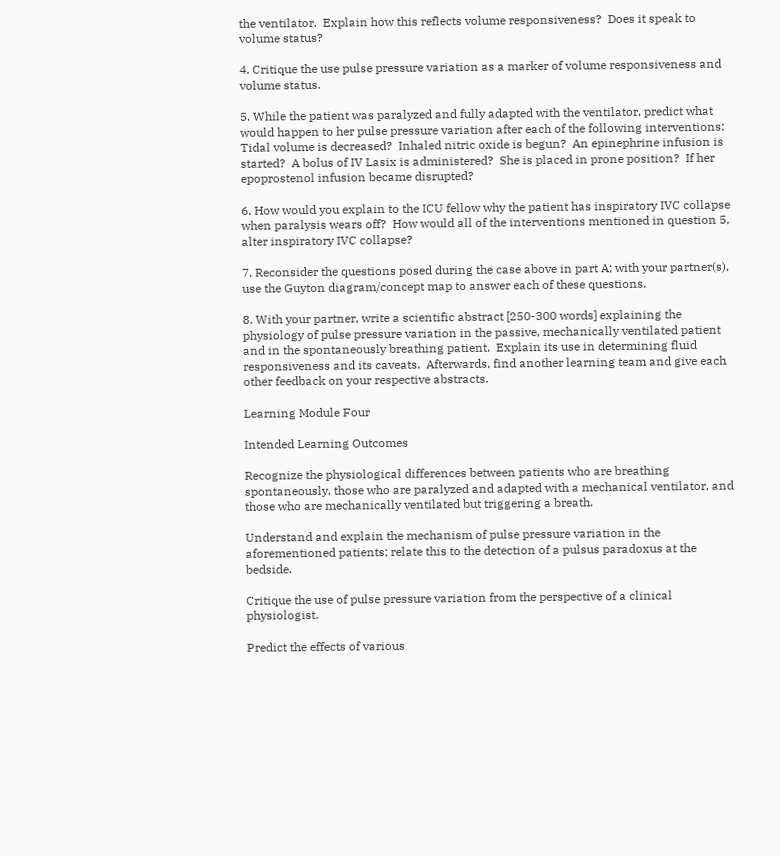the ventilator.  Explain how this reflects volume responsiveness?  Does it speak to volume status?

4. Critique the use pulse pressure variation as a marker of volume responsiveness and volume status.

5. While the patient was paralyzed and fully adapted with the ventilator, predict what would happen to her pulse pressure variation after each of the following interventions: Tidal volume is decreased?  Inhaled nitric oxide is begun?  An epinephrine infusion is started?  A bolus of IV Lasix is administered?  She is placed in prone position?  If her epoprostenol infusion became disrupted?

6. How would you explain to the ICU fellow why the patient has inspiratory IVC collapse when paralysis wears off?  How would all of the interventions mentioned in question 5, alter inspiratory IVC collapse?

7. Reconsider the questions posed during the case above in part A; with your partner(s), use the Guyton diagram/concept map to answer each of these questions.

8. With your partner, write a scientific abstract [250-300 words] explaining the physiology of pulse pressure variation in the passive, mechanically ventilated patient and in the spontaneously breathing patient.  Explain its use in determining fluid responsiveness and its caveats.  Afterwards, find another learning team and give each other feedback on your respective abstracts.

Learning Module Four

Intended Learning Outcomes

Recognize the physiological differences between patients who are breathing spontaneously, those who are paralyzed and adapted with a mechanical ventilator, and those who are mechanically ventilated but triggering a breath.

Understand and explain the mechanism of pulse pressure variation in the aforementioned patients; relate this to the detection of a pulsus paradoxus at the bedside.

Critique the use of pulse pressure variation from the perspective of a clinical physiologist.

Predict the effects of various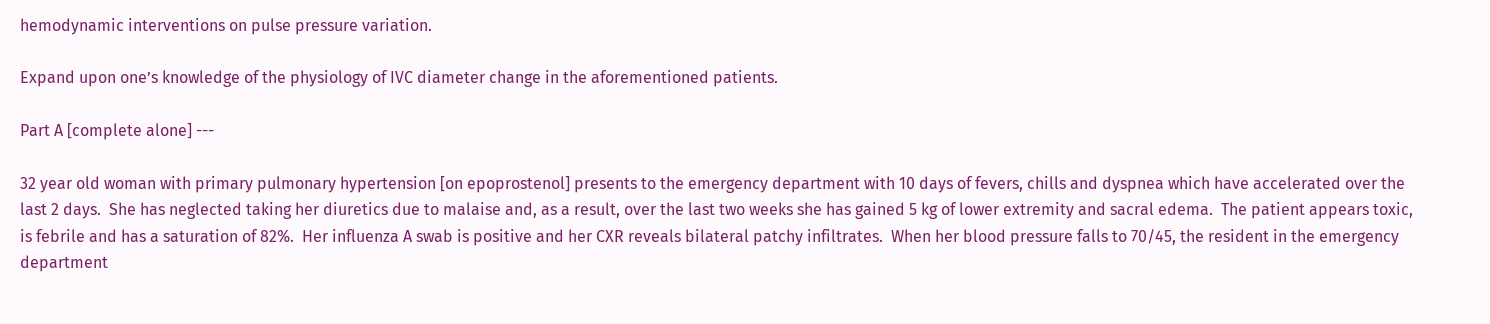hemodynamic interventions on pulse pressure variation.

Expand upon one’s knowledge of the physiology of IVC diameter change in the aforementioned patients.

Part A [complete alone] ---

32 year old woman with primary pulmonary hypertension [on epoprostenol] presents to the emergency department with 10 days of fevers, chills and dyspnea which have accelerated over the last 2 days.  She has neglected taking her diuretics due to malaise and, as a result, over the last two weeks she has gained 5 kg of lower extremity and sacral edema.  The patient appears toxic, is febrile and has a saturation of 82%.  Her influenza A swab is positive and her CXR reveals bilateral patchy infiltrates.  When her blood pressure falls to 70/45, the resident in the emergency department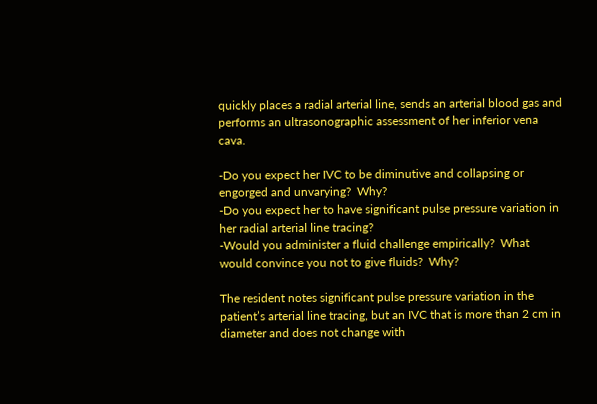quickly places a radial arterial line, sends an arterial blood gas and performs an ultrasonographic assessment of her inferior vena cava.

-Do you expect her IVC to be diminutive and collapsing or engorged and unvarying?  Why?
-Do you expect her to have significant pulse pressure variation in her radial arterial line tracing?
-Would you administer a fluid challenge empirically?  What would convince you not to give fluids?  Why?

The resident notes significant pulse pressure variation in the patient’s arterial line tracing, but an IVC that is more than 2 cm in diameter and does not change with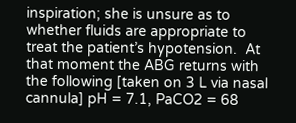inspiration; she is unsure as to whether fluids are appropriate to treat the patient’s hypotension.  At that moment the ABG returns with the following [taken on 3 L via nasal cannula] pH = 7.1, PaCO2 = 68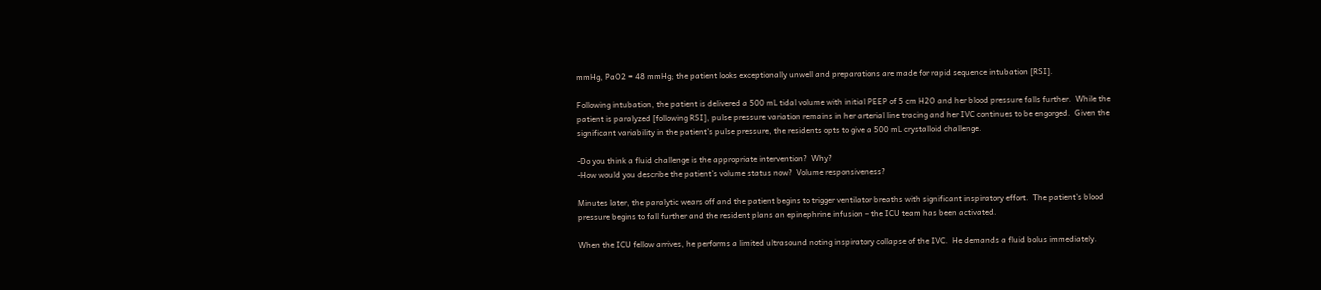mmHg, PaO2 = 48 mmHg; the patient looks exceptionally unwell and preparations are made for rapid sequence intubation [RSI].

Following intubation, the patient is delivered a 500 mL tidal volume with initial PEEP of 5 cm H2O and her blood pressure falls further.  While the patient is paralyzed [following RSI], pulse pressure variation remains in her arterial line tracing and her IVC continues to be engorged.  Given the significant variability in the patient’s pulse pressure, the residents opts to give a 500 mL crystalloid challenge.

-Do you think a fluid challenge is the appropriate intervention?  Why?
-How would you describe the patient’s volume status now?  Volume responsiveness?

Minutes later, the paralytic wears off and the patient begins to trigger ventilator breaths with significant inspiratory effort.  The patient’s blood pressure begins to fall further and the resident plans an epinephrine infusion – the ICU team has been activated.

When the ICU fellow arrives, he performs a limited ultrasound noting inspiratory collapse of the IVC.  He demands a fluid bolus immediately.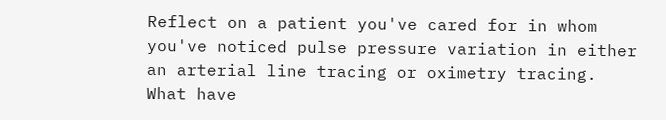Reflect on a patient you've cared for in whom you've noticed pulse pressure variation in either an arterial line tracing or oximetry tracing.  What have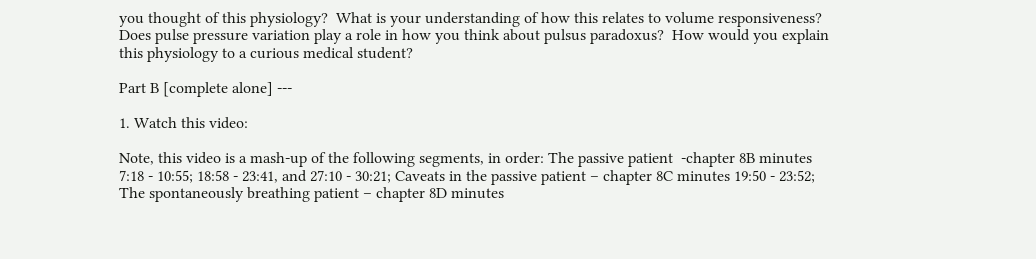you thought of this physiology?  What is your understanding of how this relates to volume responsiveness?  Does pulse pressure variation play a role in how you think about pulsus paradoxus?  How would you explain this physiology to a curious medical student?

Part B [complete alone] ---

1. Watch this video:

Note, this video is a mash-up of the following segments, in order: The passive patient  -chapter 8B minutes 7:18 - 10:55; 18:58 - 23:41, and 27:10 - 30:21; Caveats in the passive patient – chapter 8C minutes 19:50 - 23:52; The spontaneously breathing patient – chapter 8D minutes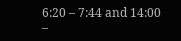6:20 – 7:44 and 14:00 –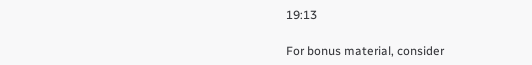19:13

For bonus material, consider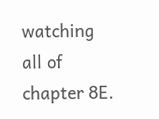watching all of chapter 8E.